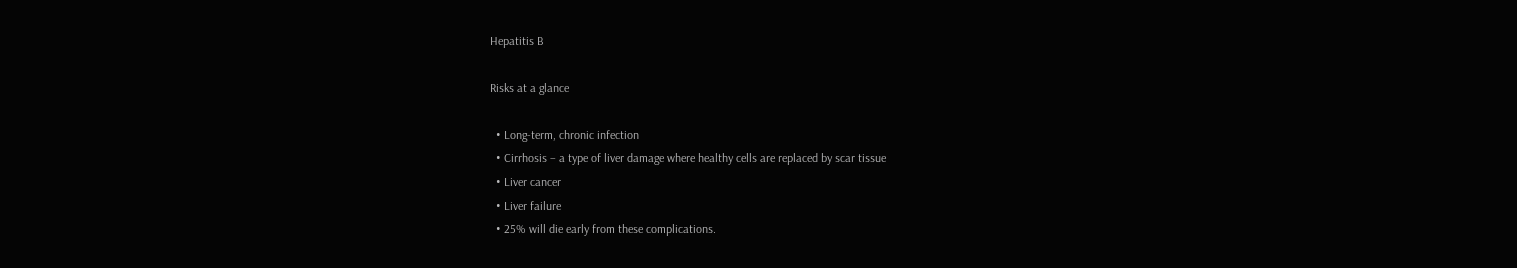Hepatitis B

Risks at a glance

  • Long-term, chronic infection
  • Cirrhosis – a type of liver damage where healthy cells are replaced by scar tissue
  • Liver cancer
  • Liver failure
  • 25% will die early from these complications.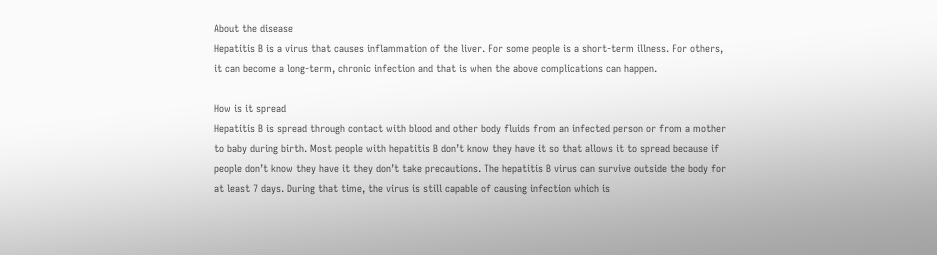About the disease
Hepatitis B is a virus that causes inflammation of the liver. For some people is a short-term illness. For others, it can become a long-term, chronic infection and that is when the above complications can happen.

How is it spread
Hepatitis B is spread through contact with blood and other body fluids from an infected person or from a mother to baby during birth. Most people with hepatitis B don’t know they have it so that allows it to spread because if people don’t know they have it they don’t take precautions. The hepatitis B virus can survive outside the body for at least 7 days. During that time, the virus is still capable of causing infection which is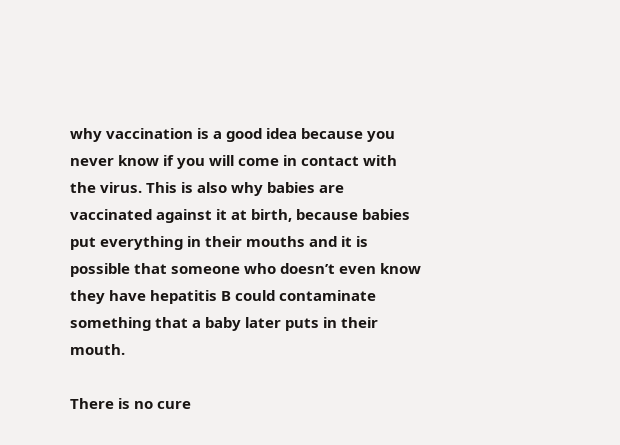why vaccination is a good idea because you never know if you will come in contact with the virus. This is also why babies are vaccinated against it at birth, because babies put everything in their mouths and it is possible that someone who doesn’t even know they have hepatitis B could contaminate something that a baby later puts in their mouth.

There is no cure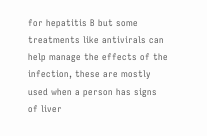for hepatitis B but some treatments like antivirals can help manage the effects of the infection, these are mostly used when a person has signs of liver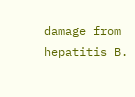damage from hepatitis B.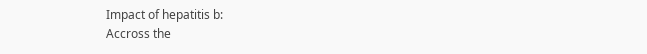Impact of hepatitis b:
Accross the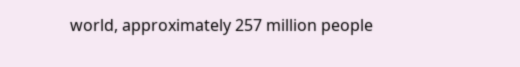world, approximately 257 million people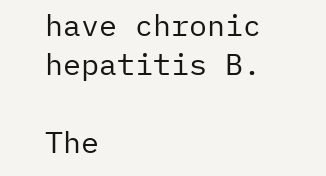have chronic hepatitis B.

The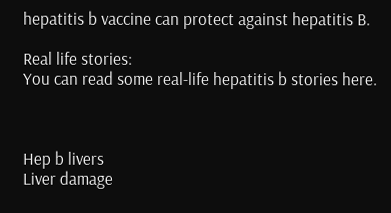hepatitis b vaccine can protect against hepatitis B.

Real life stories:
You can read some real-life hepatitis b stories here.



Hep b livers
Liver damage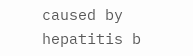caused by hepatitis b